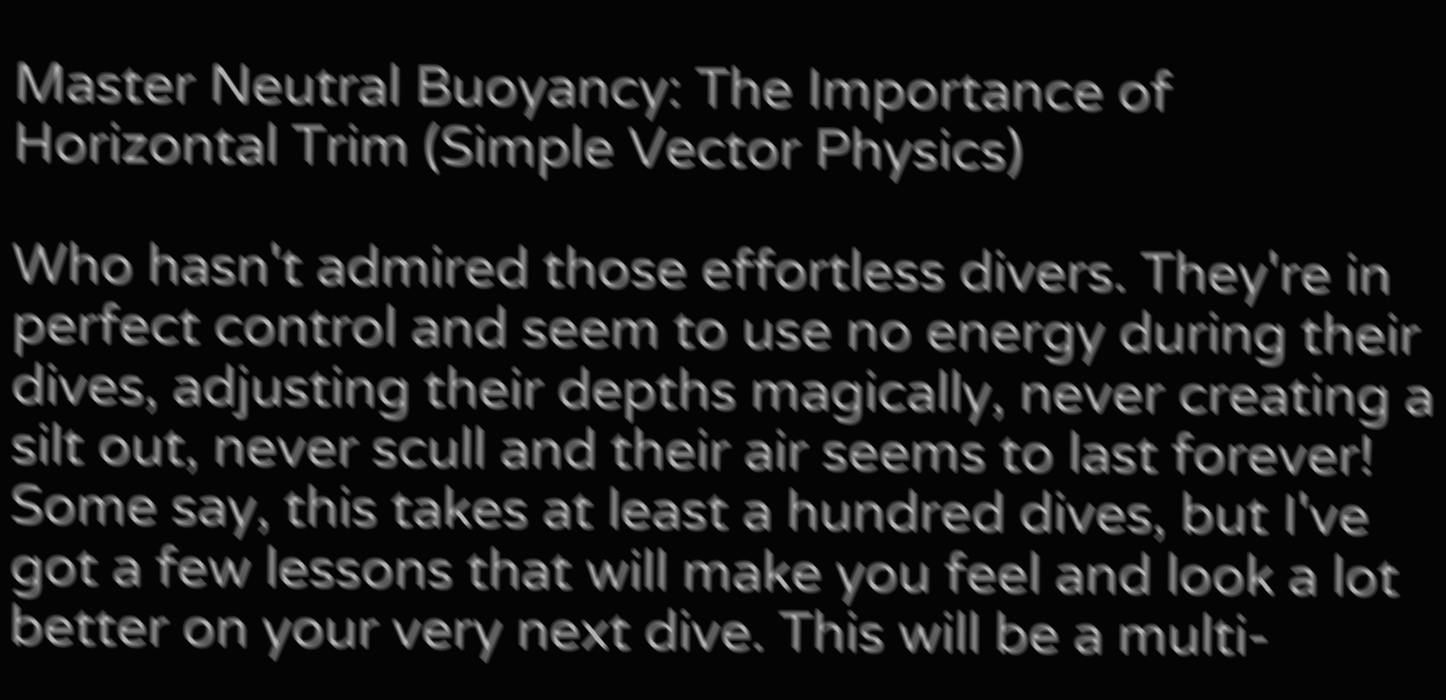Master Neutral Buoyancy: The Importance of Horizontal Trim (Simple Vector Physics)

Who hasn't admired those effortless divers. They're in perfect control and seem to use no energy during their dives, adjusting their depths magically, never creating a silt out, never scull and their air seems to last forever! Some say, this takes at least a hundred dives, but I've got a few lessons that will make you feel and look a lot better on your very next dive. This will be a multi-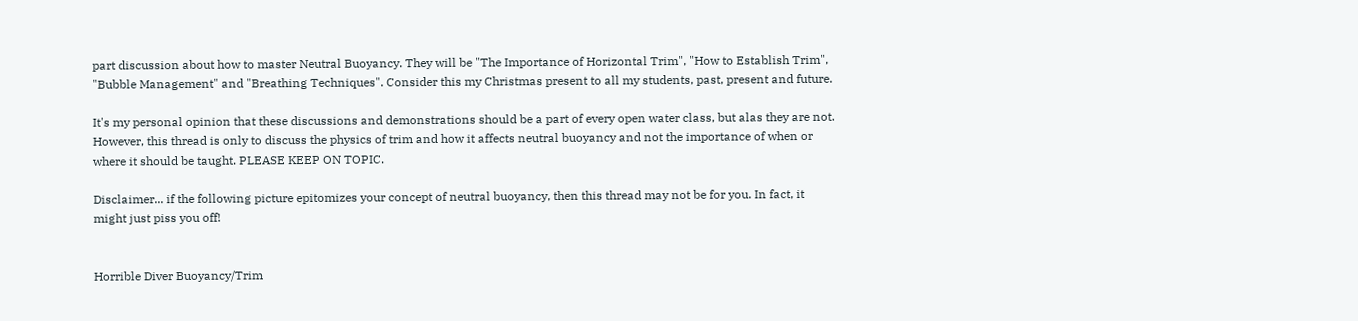part discussion about how to master Neutral Buoyancy. They will be "The Importance of Horizontal Trim", "How to Establish Trim", "Bubble Management" and "Breathing Techniques". Consider this my Christmas present to all my students, past, present and future.

It's my personal opinion that these discussions and demonstrations should be a part of every open water class, but alas they are not. However, this thread is only to discuss the physics of trim and how it affects neutral buoyancy and not the importance of when or where it should be taught. PLEASE KEEP ON TOPIC.

Disclaimer... if the following picture epitomizes your concept of neutral buoyancy, then this thread may not be for you. In fact, it might just piss you off!


Horrible Diver Buoyancy/Trim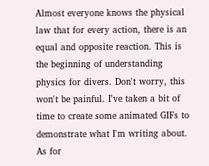Almost everyone knows the physical law that for every action, there is an equal and opposite reaction. This is the beginning of understanding physics for divers. Don't worry, this won't be painful. I've taken a bit of time to create some animated GIFs to demonstrate what I'm writing about. As for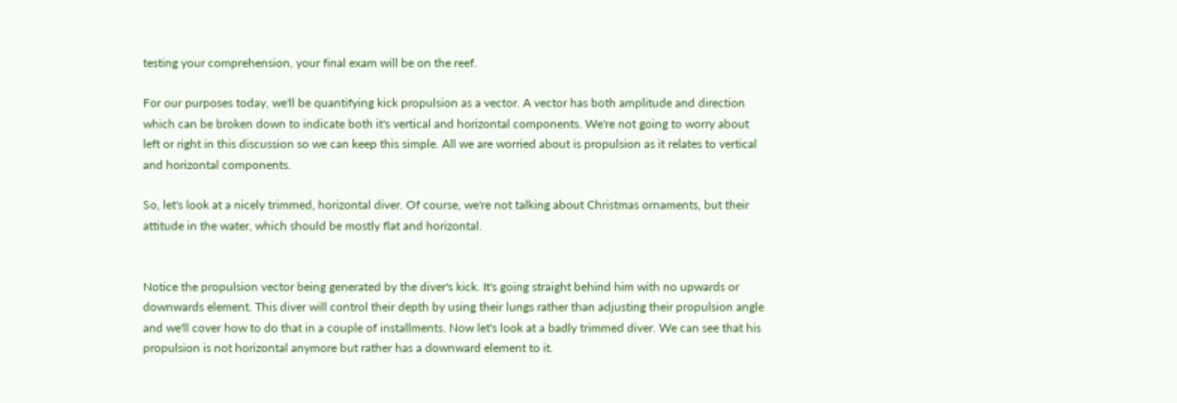testing your comprehension, your final exam will be on the reef.

For our purposes today, we'll be quantifying kick propulsion as a vector. A vector has both amplitude and direction which can be broken down to indicate both it's vertical and horizontal components. We're not going to worry about left or right in this discussion so we can keep this simple. All we are worried about is propulsion as it relates to vertical and horizontal components.

So, let's look at a nicely trimmed, horizontal diver. Of course, we're not talking about Christmas ornaments, but their attitude in the water, which should be mostly flat and horizontal.


Notice the propulsion vector being generated by the diver's kick. It's going straight behind him with no upwards or downwards element. This diver will control their depth by using their lungs rather than adjusting their propulsion angle and we'll cover how to do that in a couple of installments. Now let's look at a badly trimmed diver. We can see that his propulsion is not horizontal anymore but rather has a downward element to it.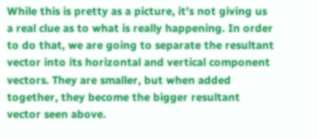While this is pretty as a picture, it's not giving us a real clue as to what is really happening. In order to do that, we are going to separate the resultant vector into its horizontal and vertical component vectors. They are smaller, but when added together, they become the bigger resultant vector seen above.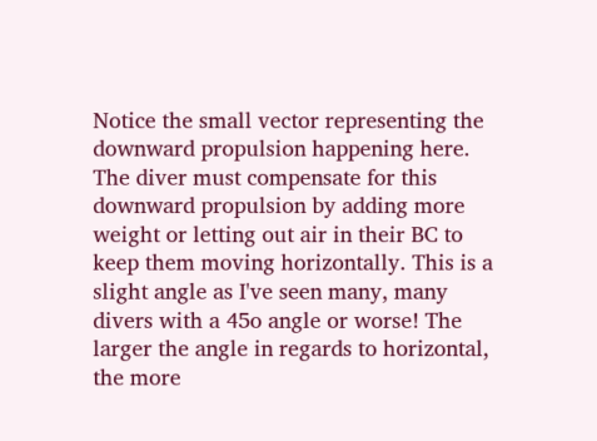Notice the small vector representing the downward propulsion happening here. The diver must compensate for this downward propulsion by adding more weight or letting out air in their BC to keep them moving horizontally. This is a slight angle as I've seen many, many divers with a 45o angle or worse! The larger the angle in regards to horizontal, the more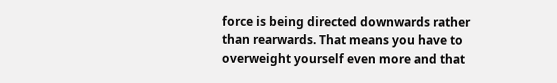force is being directed downwards rather than rearwards. That means you have to overweight yourself even more and that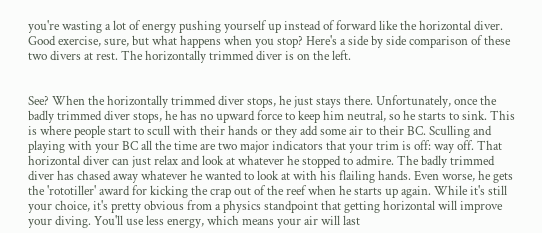you're wasting a lot of energy pushing yourself up instead of forward like the horizontal diver. Good exercise, sure, but what happens when you stop? Here's a side by side comparison of these two divers at rest. The horizontally trimmed diver is on the left.


See? When the horizontally trimmed diver stops, he just stays there. Unfortunately, once the badly trimmed diver stops, he has no upward force to keep him neutral, so he starts to sink. This is where people start to scull with their hands or they add some air to their BC. Sculling and playing with your BC all the time are two major indicators that your trim is off: way off. That horizontal diver can just relax and look at whatever he stopped to admire. The badly trimmed diver has chased away whatever he wanted to look at with his flailing hands. Even worse, he gets the 'rototiller' award for kicking the crap out of the reef when he starts up again. While it's still your choice, it's pretty obvious from a physics standpoint that getting horizontal will improve your diving. You'll use less energy, which means your air will last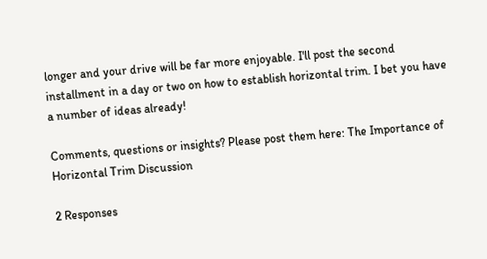longer and your drive will be far more enjoyable. I'll post the second installment in a day or two on how to establish horizontal trim. I bet you have a number of ideas already!

Comments, questions or insights? Please post them here: The Importance of Horizontal Trim Discussion

2 Responses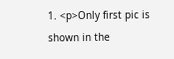1. <p>Only first pic is shown in the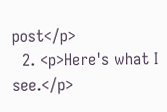post</p>
  2. <p>Here's what I see.</p>